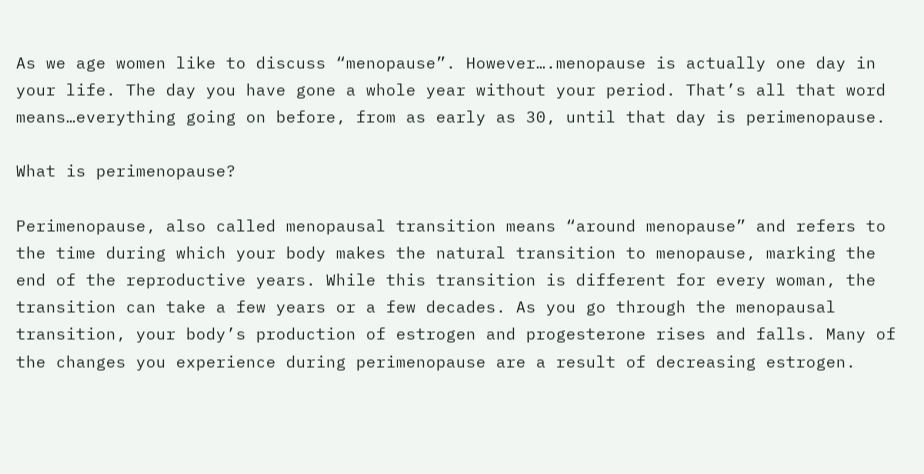As we age women like to discuss “menopause”. However….menopause is actually one day in your life. The day you have gone a whole year without your period. That’s all that word means…everything going on before, from as early as 30, until that day is perimenopause.

What is perimenopause?

Perimenopause, also called menopausal transition means “around menopause” and refers to the time during which your body makes the natural transition to menopause, marking the end of the reproductive years. While this transition is different for every woman, the transition can take a few years or a few decades. As you go through the menopausal transition, your body’s production of estrogen and progesterone rises and falls. Many of the changes you experience during perimenopause are a result of decreasing estrogen.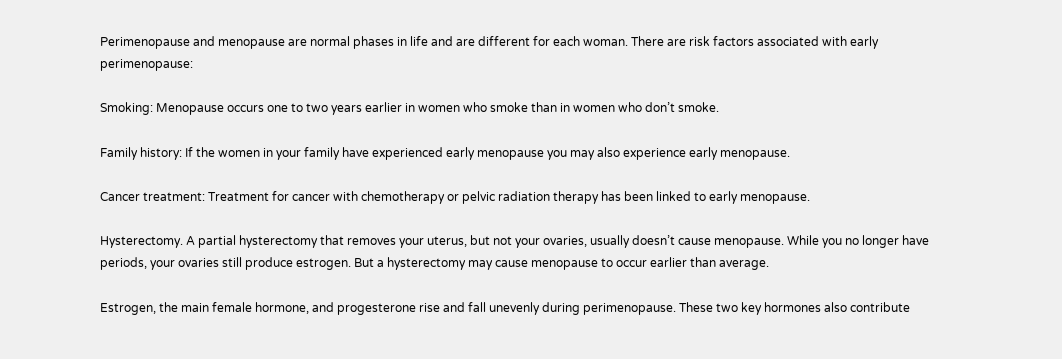Perimenopause and menopause are normal phases in life and are different for each woman. There are risk factors associated with early perimenopause:

Smoking: Menopause occurs one to two years earlier in women who smoke than in women who don’t smoke.

Family history: If the women in your family have experienced early menopause you may also experience early menopause.

Cancer treatment: Treatment for cancer with chemotherapy or pelvic radiation therapy has been linked to early menopause.

Hysterectomy. A partial hysterectomy that removes your uterus, but not your ovaries, usually doesn’t cause menopause. While you no longer have periods, your ovaries still produce estrogen. But a hysterectomy may cause menopause to occur earlier than average.

Estrogen, the main female hormone, and progesterone rise and fall unevenly during perimenopause. These two key hormones also contribute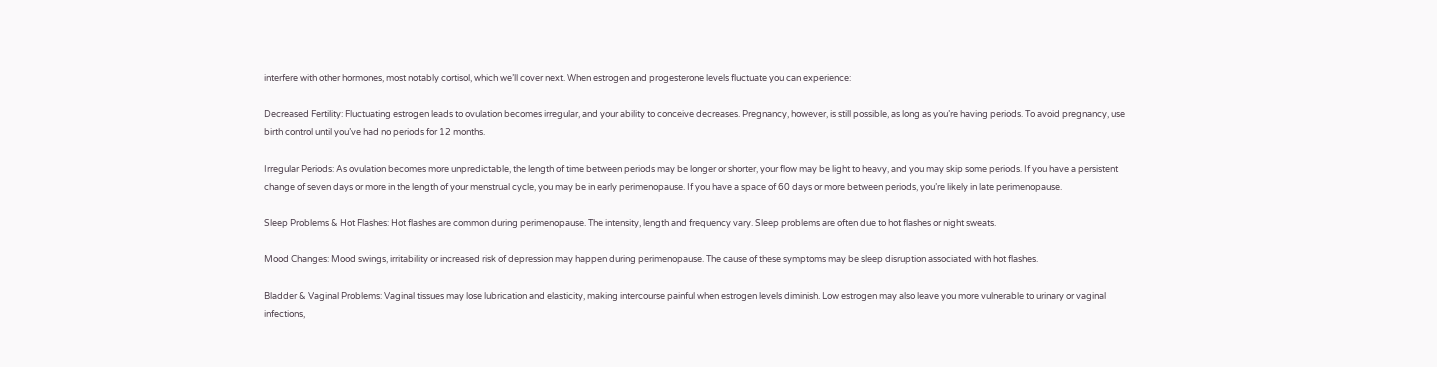interfere with other hormones, most notably cortisol, which we’ll cover next. When estrogen and progesterone levels fluctuate you can experience:

Decreased Fertility: Fluctuating estrogen leads to ovulation becomes irregular, and your ability to conceive decreases. Pregnancy, however, is still possible, as long as you’re having periods. To avoid pregnancy, use birth control until you’ve had no periods for 12 months.

Irregular Periods: As ovulation becomes more unpredictable, the length of time between periods may be longer or shorter, your flow may be light to heavy, and you may skip some periods. If you have a persistent change of seven days or more in the length of your menstrual cycle, you may be in early perimenopause. If you have a space of 60 days or more between periods, you’re likely in late perimenopause.

Sleep Problems & Hot Flashes: Hot flashes are common during perimenopause. The intensity, length and frequency vary. Sleep problems are often due to hot flashes or night sweats.

Mood Changes: Mood swings, irritability or increased risk of depression may happen during perimenopause. The cause of these symptoms may be sleep disruption associated with hot flashes.

Bladder & Vaginal Problems: Vaginal tissues may lose lubrication and elasticity, making intercourse painful when estrogen levels diminish. Low estrogen may also leave you more vulnerable to urinary or vaginal infections,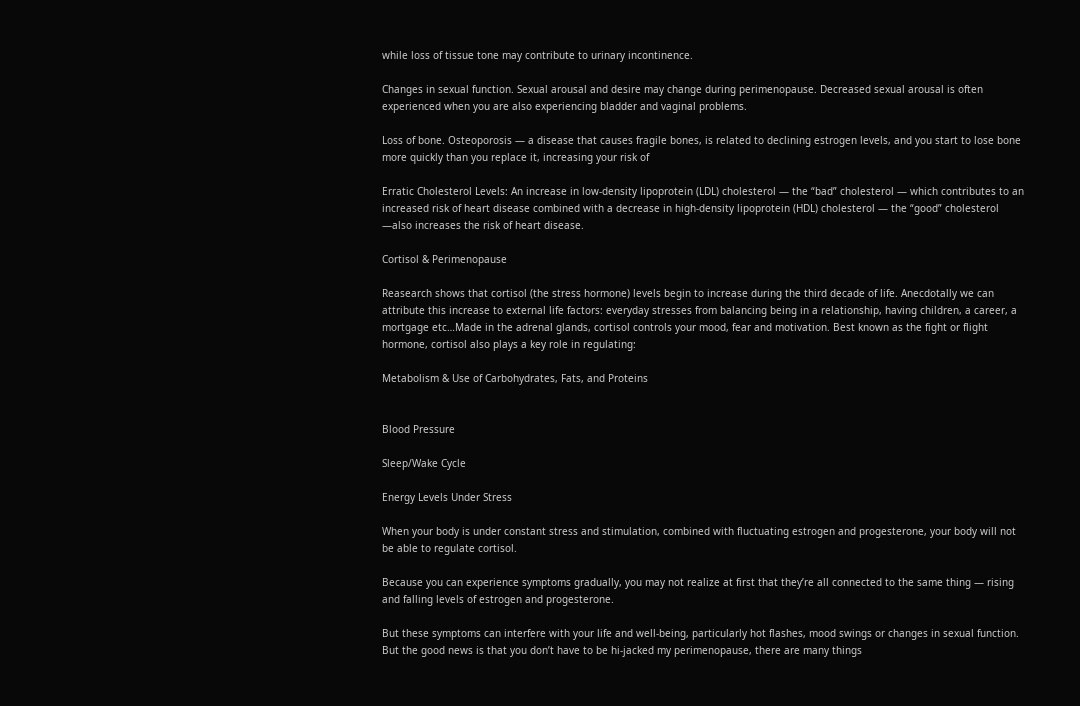while loss of tissue tone may contribute to urinary incontinence.

Changes in sexual function. Sexual arousal and desire may change during perimenopause. Decreased sexual arousal is often experienced when you are also experiencing bladder and vaginal problems.

Loss of bone. Osteoporosis — a disease that causes fragile bones, is related to declining estrogen levels, and you start to lose bone more quickly than you replace it, increasing your risk of

Erratic Cholesterol Levels: An increase in low-density lipoprotein (LDL) cholesterol — the “bad” cholesterol — which contributes to an increased risk of heart disease combined with a decrease in high-density lipoprotein (HDL) cholesterol — the “good” cholesterol —also increases the risk of heart disease.

Cortisol & Perimenopause

Reasearch shows that cortisol (the stress hormone) levels begin to increase during the third decade of life. Anecdotally we can attribute this increase to external life factors: everyday stresses from balancing being in a relationship, having children, a career, a mortgage etc…Made in the adrenal glands, cortisol controls your mood, fear and motivation. Best known as the fight or flight hormone, cortisol also plays a key role in regulating:

Metabolism & Use of Carbohydrates, Fats, and Proteins


Blood Pressure

Sleep/Wake Cycle

Energy Levels Under Stress

When your body is under constant stress and stimulation, combined with fluctuating estrogen and progesterone, your body will not be able to regulate cortisol.

Because you can experience symptoms gradually, you may not realize at first that they’re all connected to the same thing — rising and falling levels of estrogen and progesterone.

But these symptoms can interfere with your life and well-being, particularly hot flashes, mood swings or changes in sexual function. But the good news is that you don’t have to be hi-jacked my perimenopause, there are many things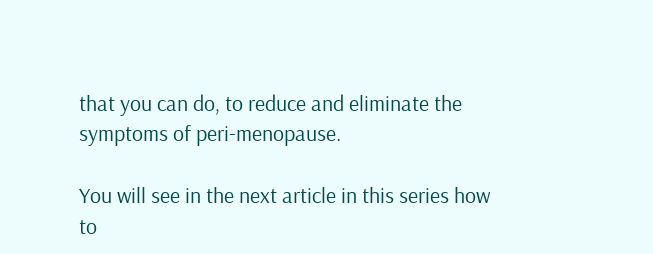that you can do, to reduce and eliminate the symptoms of peri-menopause.

You will see in the next article in this series how to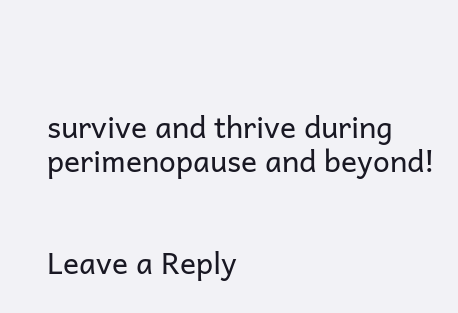survive and thrive during perimenopause and beyond!


Leave a Reply